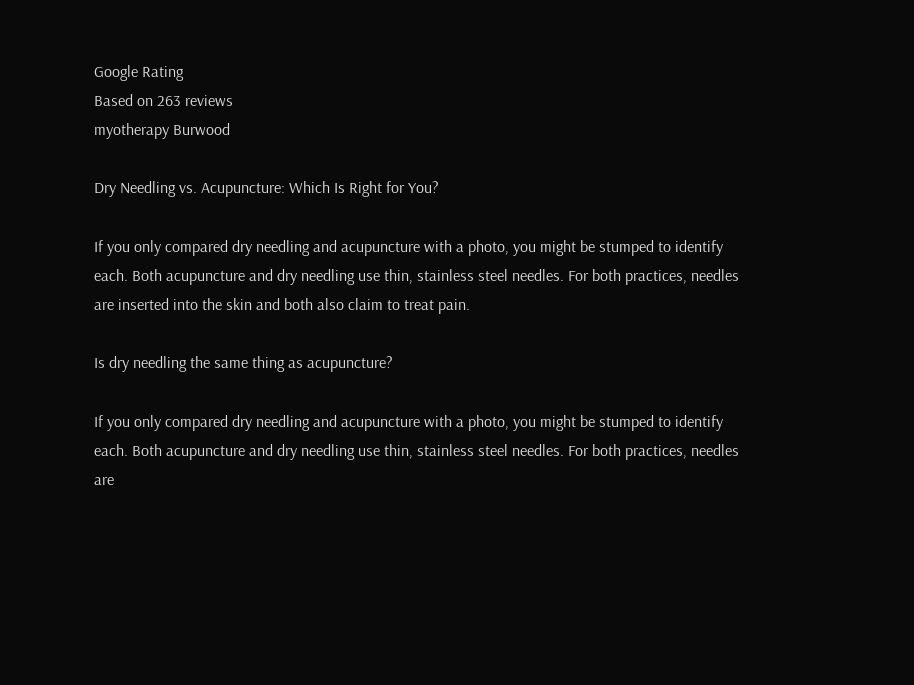Google Rating
Based on 263 reviews
myotherapy Burwood

Dry Needling vs. Acupuncture: Which Is Right for You?

If you only compared dry needling and acupuncture with a photo, you might be stumped to identify each. Both acupuncture and dry needling use thin, stainless steel needles. For both practices, needles are inserted into the skin and both also claim to treat pain.

Is dry needling the same thing as acupuncture?

If you only compared dry needling and acupuncture with a photo, you might be stumped to identify each. Both acupuncture and dry needling use thin, stainless steel needles. For both practices, needles are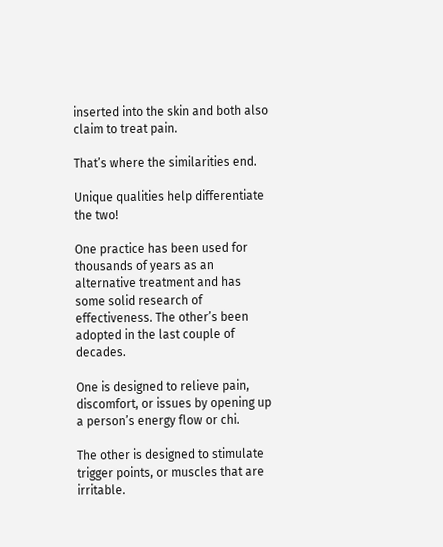inserted into the skin and both also claim to treat pain.

That’s where the similarities end.

Unique qualities help differentiate the two!

One practice has been used for thousands of years as an alternative treatment and has some solid research of effectiveness. The other’s been adopted in the last couple of decades.

One is designed to relieve pain, discomfort, or issues by opening up a person’s energy flow or chi.

The other is designed to stimulate trigger points, or muscles that are irritable.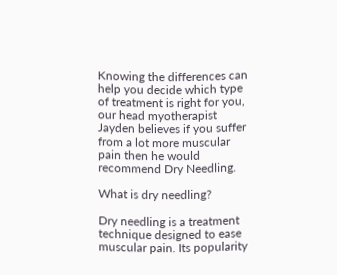Knowing the differences can help you decide which type of treatment is right for you, our head myotherapist Jayden believes if you suffer from a lot more muscular pain then he would recommend Dry Needling.

What is dry needling?

Dry needling is a treatment technique designed to ease muscular pain. Its popularity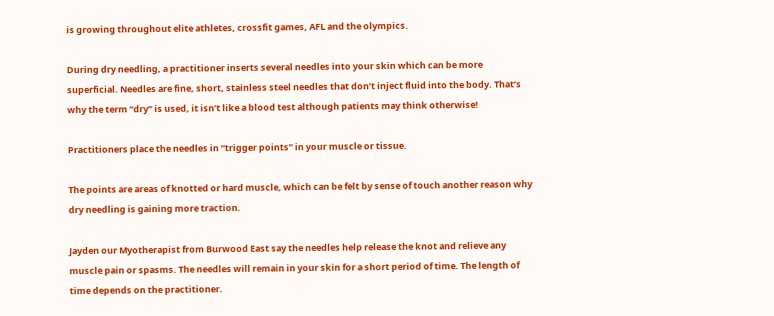is growing throughout elite athletes, crossfit games, AFL and the olympics.

During dry needling, a practitioner inserts several needles into your skin which can be more superficial. Needles are fine, short, stainless steel needles that don’t inject fluid into the body. That’s why the term “dry” is used, it isn’t like a blood test although patients may think otherwise!

Practitioners place the needles in “trigger points” in your muscle or tissue.

The points are areas of knotted or hard muscle, which can be felt by sense of touch another reason why dry needling is gaining more traction.

Jayden our Myotherapist from Burwood East say the needles help release the knot and relieve any muscle pain or spasms. The needles will remain in your skin for a short period of time. The length of time depends on the practitioner.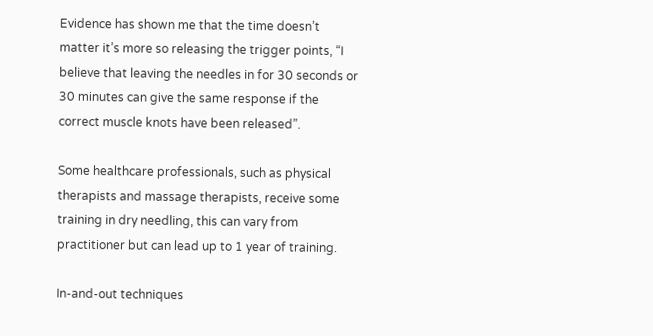Evidence has shown me that the time doesn’t matter it’s more so releasing the trigger points, “I believe that leaving the needles in for 30 seconds or 30 minutes can give the same response if the correct muscle knots have been released”.

Some healthcare professionals, such as physical therapists and massage therapists, receive some training in dry needling, this can vary from practitioner but can lead up to 1 year of training.

In-and-out techniques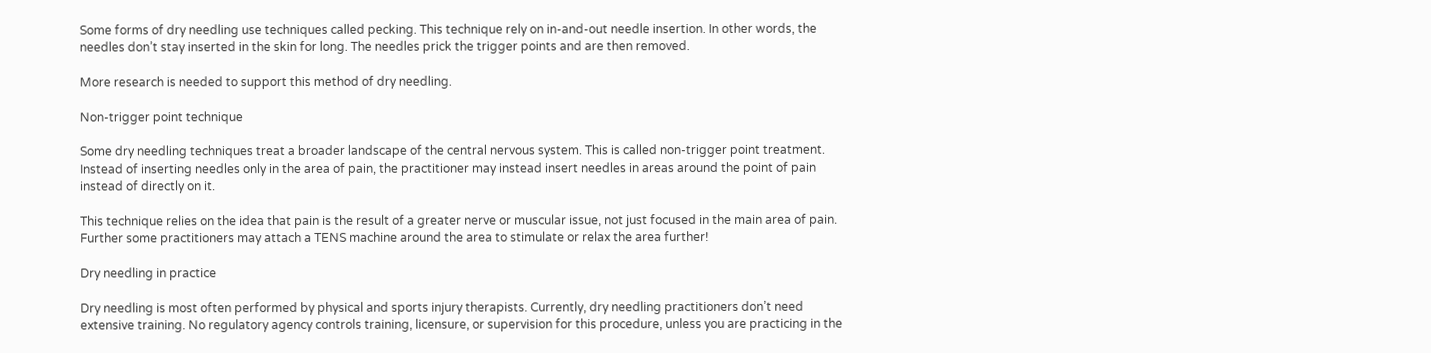Some forms of dry needling use techniques called pecking. This technique rely on in-and-out needle insertion. In other words, the needles don’t stay inserted in the skin for long. The needles prick the trigger points and are then removed.

More research is needed to support this method of dry needling.

Non-trigger point technique

Some dry needling techniques treat a broader landscape of the central nervous system. This is called non-trigger point treatment. Instead of inserting needles only in the area of pain, the practitioner may instead insert needles in areas around the point of pain instead of directly on it.

This technique relies on the idea that pain is the result of a greater nerve or muscular issue, not just focused in the main area of pain. Further some practitioners may attach a TENS machine around the area to stimulate or relax the area further!

Dry needling in practice

Dry needling is most often performed by physical and sports injury therapists. Currently, dry needling practitioners don’t need extensive training. No regulatory agency controls training, licensure, or supervision for this procedure, unless you are practicing in the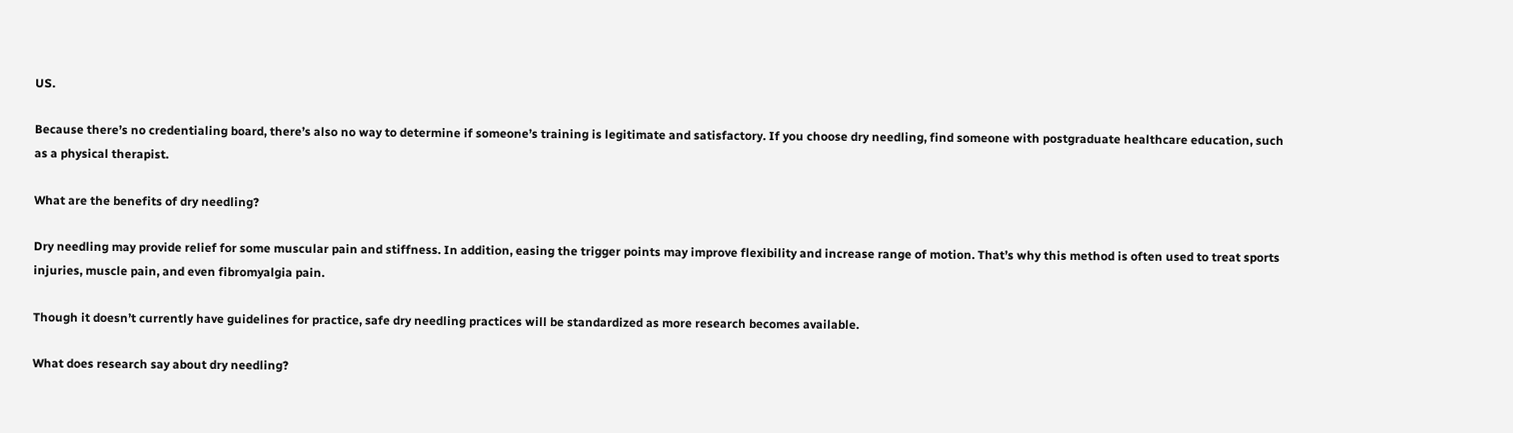US.

Because there’s no credentialing board, there’s also no way to determine if someone’s training is legitimate and satisfactory. If you choose dry needling, find someone with postgraduate healthcare education, such as a physical therapist.

What are the benefits of dry needling?

Dry needling may provide relief for some muscular pain and stiffness. In addition, easing the trigger points may improve flexibility and increase range of motion. That’s why this method is often used to treat sports injuries, muscle pain, and even fibromyalgia pain.

Though it doesn’t currently have guidelines for practice, safe dry needling practices will be standardized as more research becomes available.

What does research say about dry needling?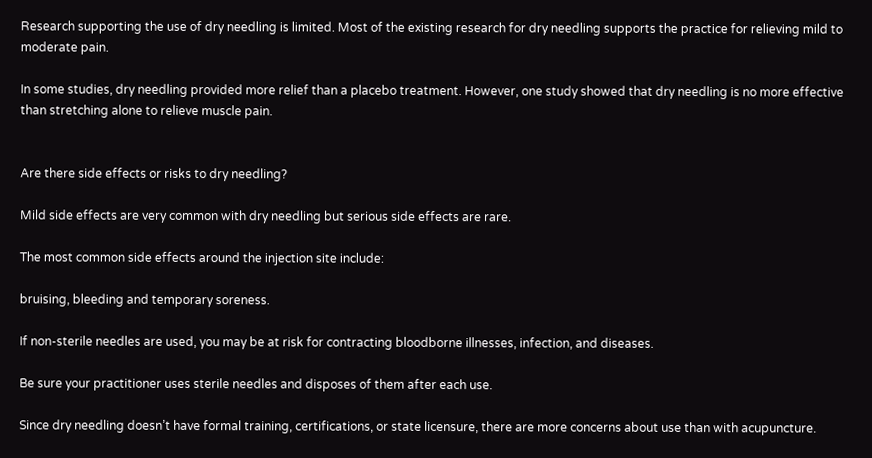Research supporting the use of dry needling is limited. Most of the existing research for dry needling supports the practice for relieving mild to moderate pain.

In some studies, dry needling provided more relief than a placebo treatment. However, one study showed that dry needling is no more effective than stretching alone to relieve muscle pain.


Are there side effects or risks to dry needling?

Mild side effects are very common with dry needling but serious side effects are rare.

The most common side effects around the injection site include:

bruising, bleeding and temporary soreness.

If non-sterile needles are used, you may be at risk for contracting bloodborne illnesses, infection, and diseases.

Be sure your practitioner uses sterile needles and disposes of them after each use.

Since dry needling doesn’t have formal training, certifications, or state licensure, there are more concerns about use than with acupuncture.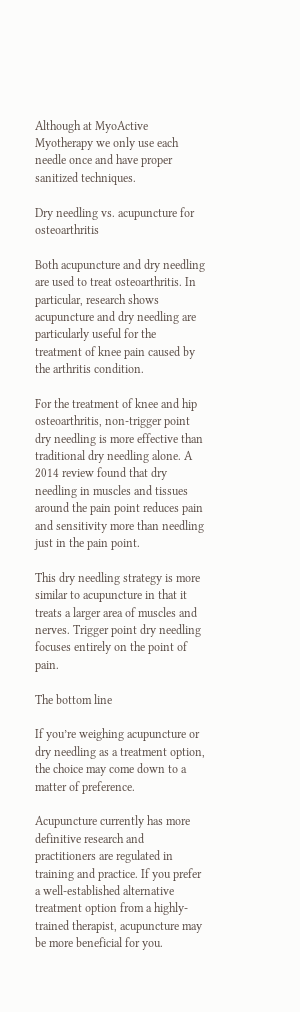Although at MyoActive Myotherapy we only use each needle once and have proper sanitized techniques.

Dry needling vs. acupuncture for osteoarthritis

Both acupuncture and dry needling are used to treat osteoarthritis. In particular, research shows acupuncture and dry needling are particularly useful for the treatment of knee pain caused by the arthritis condition.

For the treatment of knee and hip osteoarthritis, non-trigger point dry needling is more effective than traditional dry needling alone. A 2014 review found that dry needling in muscles and tissues around the pain point reduces pain and sensitivity more than needling just in the pain point.

This dry needling strategy is more similar to acupuncture in that it treats a larger area of muscles and nerves. Trigger point dry needling focuses entirely on the point of pain.

The bottom line

If you’re weighing acupuncture or dry needling as a treatment option, the choice may come down to a matter of preference.

Acupuncture currently has more definitive research and practitioners are regulated in training and practice. If you prefer a well-established alternative treatment option from a highly-trained therapist, acupuncture may be more beneficial for you.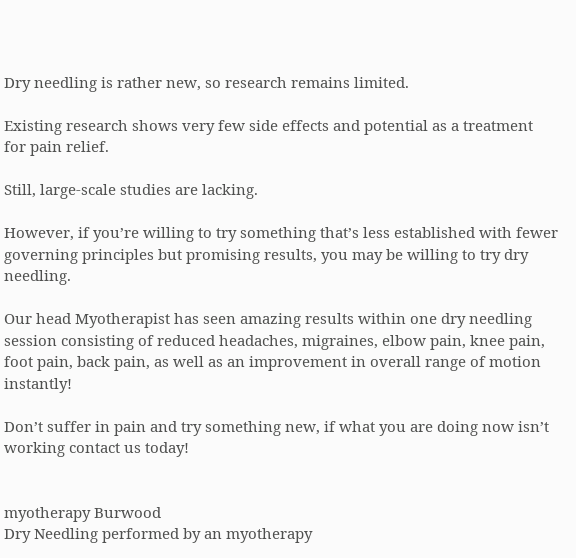Dry needling is rather new, so research remains limited.

Existing research shows very few side effects and potential as a treatment for pain relief.

Still, large-scale studies are lacking.

However, if you’re willing to try something that’s less established with fewer governing principles but promising results, you may be willing to try dry needling.

Our head Myotherapist has seen amazing results within one dry needling session consisting of reduced headaches, migraines, elbow pain, knee pain, foot pain, back pain, as well as an improvement in overall range of motion instantly!

Don’t suffer in pain and try something new, if what you are doing now isn’t working contact us today!


myotherapy Burwood
Dry Needling performed by an myotherapy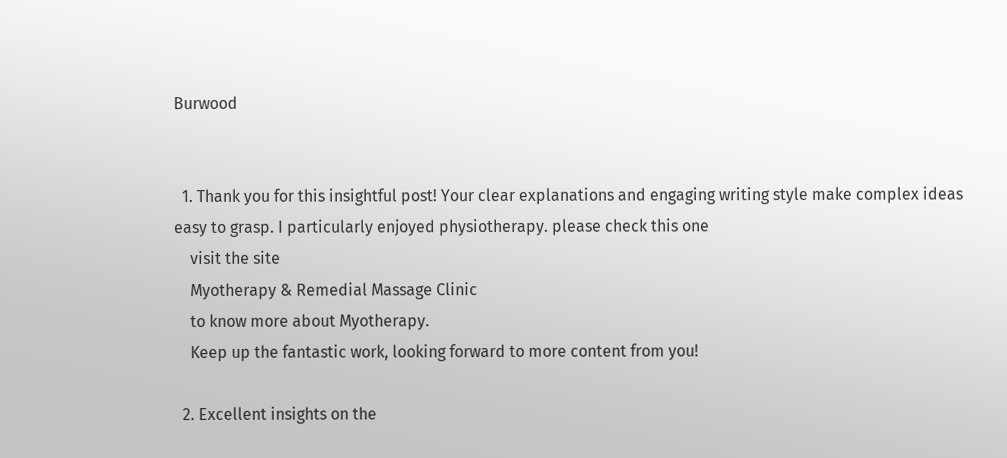Burwood


  1. Thank you for this insightful post! Your clear explanations and engaging writing style make complex ideas easy to grasp. I particularly enjoyed physiotherapy. please check this one
    visit the site
    Myotherapy & Remedial Massage Clinic
    to know more about Myotherapy.
    Keep up the fantastic work, looking forward to more content from you!

  2. Excellent insights on the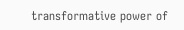transformative power of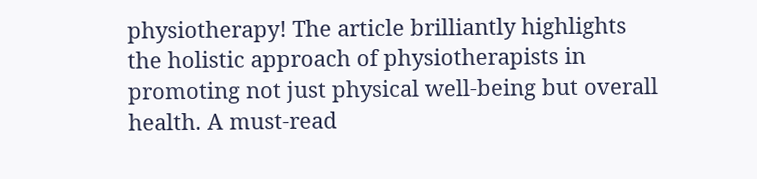physiotherapy! The article brilliantly highlights the holistic approach of physiotherapists in promoting not just physical well-being but overall health. A must-read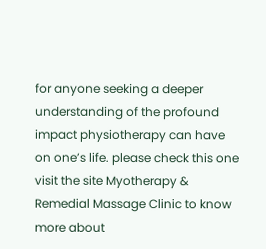for anyone seeking a deeper understanding of the profound impact physiotherapy can have on one’s life. please check this one visit the site Myotherapy & Remedial Massage Clinic to know more about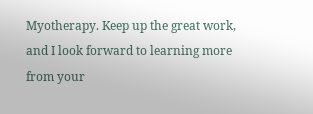Myotherapy. Keep up the great work, and I look forward to learning more from your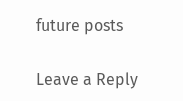future posts

Leave a Reply